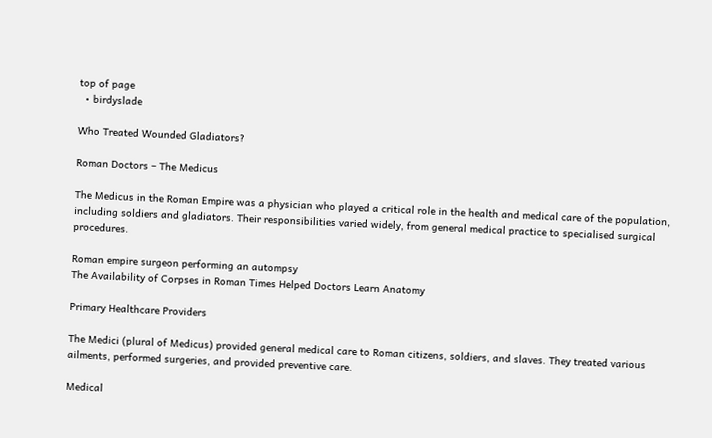top of page
  • birdyslade

Who Treated Wounded Gladiators?

Roman Doctors – The Medicus

The Medicus in the Roman Empire was a physician who played a critical role in the health and medical care of the population, including soldiers and gladiators. Their responsibilities varied widely, from general medical practice to specialised surgical procedures.

Roman empire surgeon performing an autompsy
The Availability of Corpses in Roman Times Helped Doctors Learn Anatomy

Primary Healthcare Providers

The Medici (plural of Medicus) provided general medical care to Roman citizens, soldiers, and slaves. They treated various ailments, performed surgeries, and provided preventive care.

Medical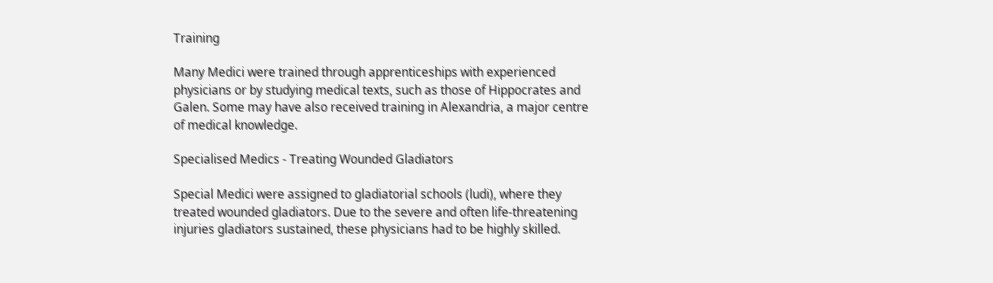Training

Many Medici were trained through apprenticeships with experienced physicians or by studying medical texts, such as those of Hippocrates and Galen. Some may have also received training in Alexandria, a major centre of medical knowledge.

Specialised Medics - Treating Wounded Gladiators

Special Medici were assigned to gladiatorial schools (ludi), where they treated wounded gladiators. Due to the severe and often life-threatening injuries gladiators sustained, these physicians had to be highly skilled.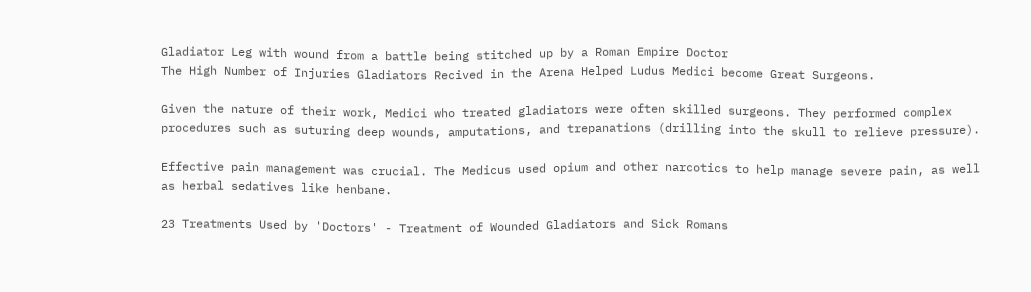Gladiator Leg with wound from a battle being stitched up by a Roman Empire Doctor
The High Number of Injuries Gladiators Recived in the Arena Helped Ludus Medici become Great Surgeons.

Given the nature of their work, Medici who treated gladiators were often skilled surgeons. They performed complex procedures such as suturing deep wounds, amputations, and trepanations (drilling into the skull to relieve pressure).

Effective pain management was crucial. The Medicus used opium and other narcotics to help manage severe pain, as well as herbal sedatives like henbane.

23 Treatments Used by 'Doctors' - Treatment of Wounded Gladiators and Sick Romans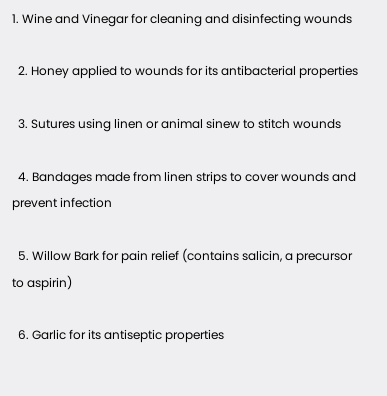1. Wine and Vinegar for cleaning and disinfecting wounds

  2. Honey applied to wounds for its antibacterial properties

  3. Sutures using linen or animal sinew to stitch wounds

  4. Bandages made from linen strips to cover wounds and prevent infection

  5. Willow Bark for pain relief (contains salicin, a precursor to aspirin)

  6. Garlic for its antiseptic properties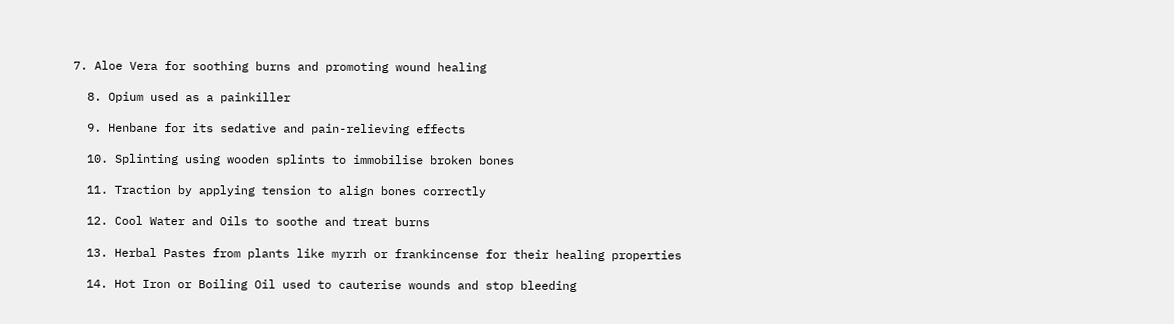7. Aloe Vera for soothing burns and promoting wound healing

  8. Opium used as a painkiller

  9. Henbane for its sedative and pain-relieving effects

  10. Splinting using wooden splints to immobilise broken bones

  11. Traction by applying tension to align bones correctly

  12. Cool Water and Oils to soothe and treat burns

  13. Herbal Pastes from plants like myrrh or frankincense for their healing properties

  14. Hot Iron or Boiling Oil used to cauterise wounds and stop bleeding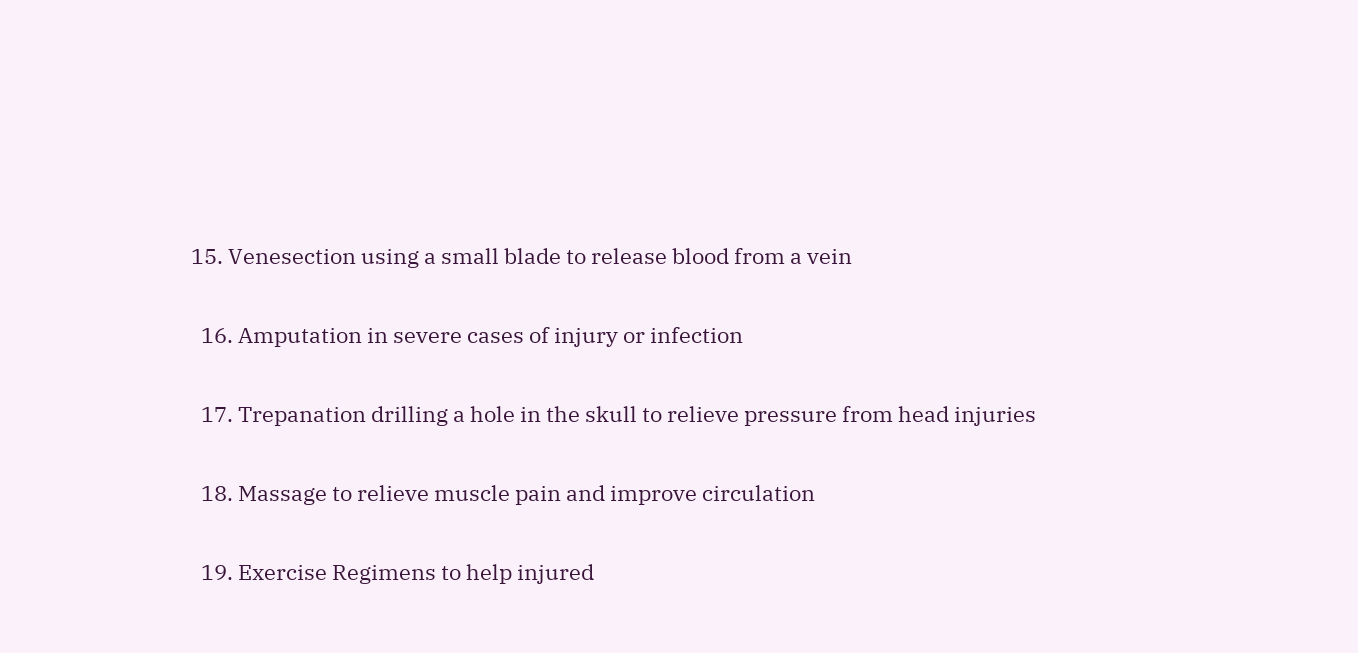15. Venesection using a small blade to release blood from a vein

  16. Amputation in severe cases of injury or infection

  17. Trepanation drilling a hole in the skull to relieve pressure from head injuries

  18. Massage to relieve muscle pain and improve circulation

  19. Exercise Regimens to help injured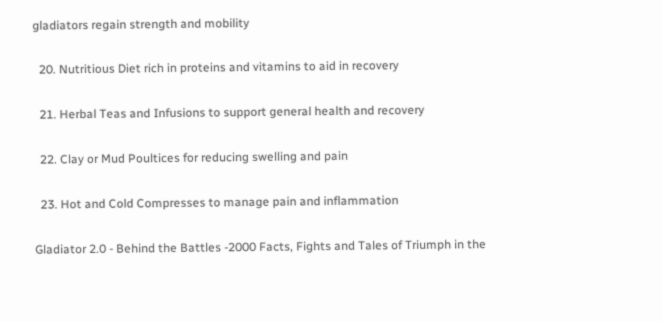gladiators regain strength and mobility

  20. Nutritious Diet rich in proteins and vitamins to aid in recovery

  21. Herbal Teas and Infusions to support general health and recovery

  22. Clay or Mud Poultices for reducing swelling and pain

  23. Hot and Cold Compresses to manage pain and inflammation

Gladiator 2.0 - Behind the Battles -2000 Facts, Fights and Tales of Triumph in the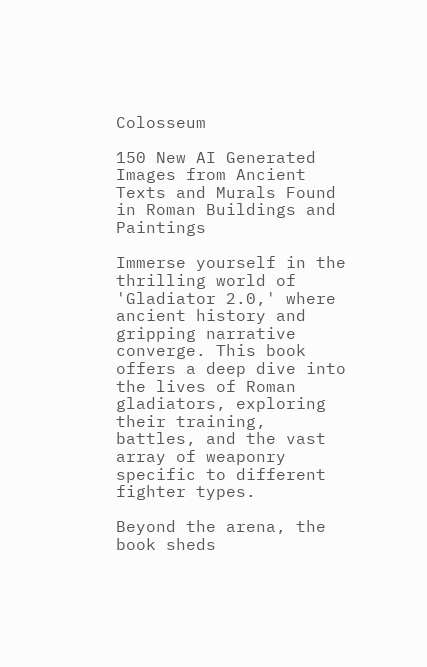Colosseum

150 New AI Generated Images from Ancient Texts and Murals Found in Roman Buildings and Paintings

Immerse yourself in the thrilling world of 'Gladiator 2.0,' where ancient history and gripping narrative converge. This book offers a deep dive into the lives of Roman gladiators, exploring their training, battles, and the vast array of weaponry specific to different fighter types.

Beyond the arena, the book sheds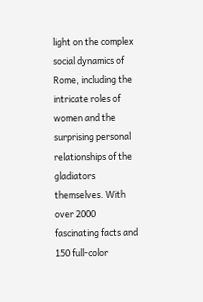light on the complex social dynamics of Rome, including the intricate roles of women and the surprising personal relationships of the gladiators themselves. With over 2000 fascinating facts and 150 full-color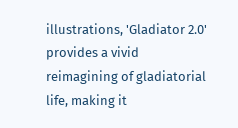illustrations, 'Gladiator 2.0' provides a vivid reimagining of gladiatorial life, making it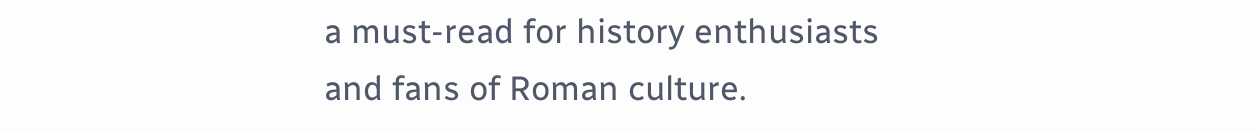a must-read for history enthusiasts and fans of Roman culture.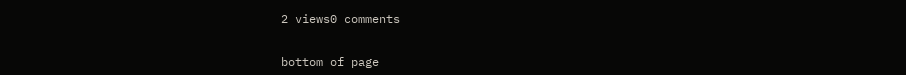2 views0 comments


bottom of page